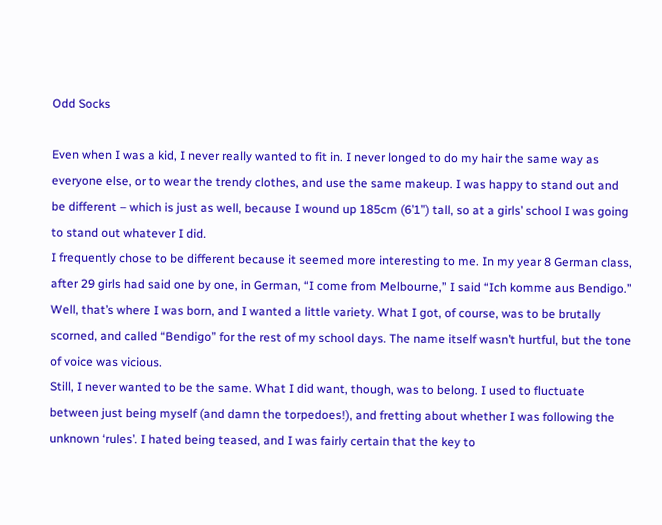Odd Socks

Even when I was a kid, I never really wanted to fit in. I never longed to do my hair the same way as everyone else, or to wear the trendy clothes, and use the same makeup. I was happy to stand out and be different – which is just as well, because I wound up 185cm (6’1”) tall, so at a girls’ school I was going to stand out whatever I did.
I frequently chose to be different because it seemed more interesting to me. In my year 8 German class, after 29 girls had said one by one, in German, “I come from Melbourne,” I said “Ich komme aus Bendigo.” Well, that’s where I was born, and I wanted a little variety. What I got, of course, was to be brutally scorned, and called “Bendigo” for the rest of my school days. The name itself wasn’t hurtful, but the tone of voice was vicious.
Still, I never wanted to be the same. What I did want, though, was to belong. I used to fluctuate between just being myself (and damn the torpedoes!), and fretting about whether I was following the unknown ‘rules’. I hated being teased, and I was fairly certain that the key to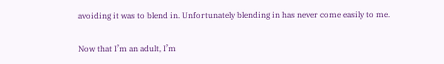avoiding it was to blend in. Unfortunately blending in has never come easily to me.

Now that I’m an adult, I’m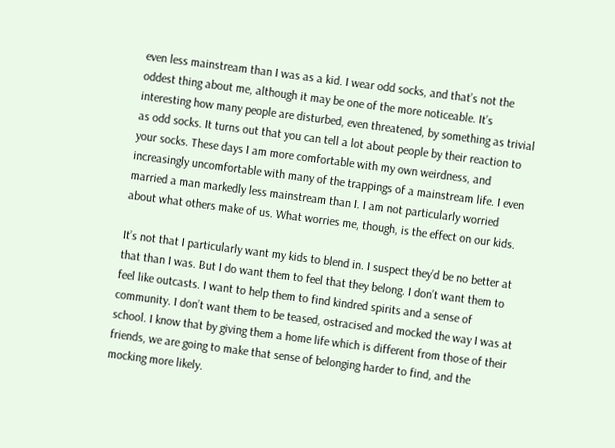even less mainstream than I was as a kid. I wear odd socks, and that’s not the oddest thing about me, although it may be one of the more noticeable. It’s interesting how many people are disturbed, even threatened, by something as trivial as odd socks. It turns out that you can tell a lot about people by their reaction to your socks. These days I am more comfortable with my own weirdness, and increasingly uncomfortable with many of the trappings of a mainstream life. I even married a man markedly less mainstream than I. I am not particularly worried about what others make of us. What worries me, though, is the effect on our kids.

It’s not that I particularly want my kids to blend in. I suspect they’d be no better at that than I was. But I do want them to feel that they belong. I don’t want them to feel like outcasts. I want to help them to find kindred spirits and a sense of community. I don’t want them to be teased, ostracised and mocked the way I was at school. I know that by giving them a home life which is different from those of their friends, we are going to make that sense of belonging harder to find, and the mocking more likely.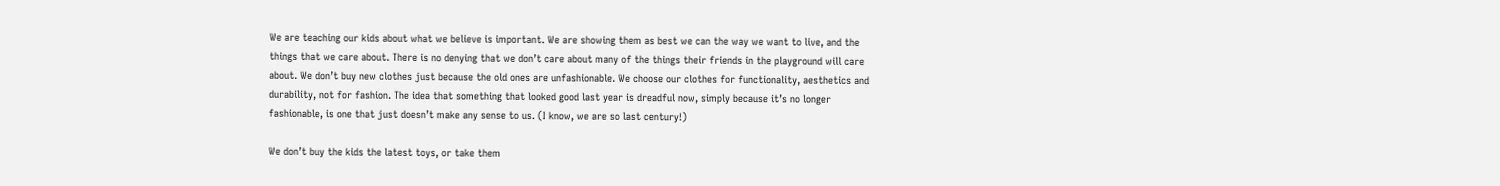We are teaching our kids about what we believe is important. We are showing them as best we can the way we want to live, and the things that we care about. There is no denying that we don’t care about many of the things their friends in the playground will care about. We don’t buy new clothes just because the old ones are unfashionable. We choose our clothes for functionality, aesthetics and durability, not for fashion. The idea that something that looked good last year is dreadful now, simply because it’s no longer fashionable, is one that just doesn’t make any sense to us. (I know, we are so last century!)

We don’t buy the kids the latest toys, or take them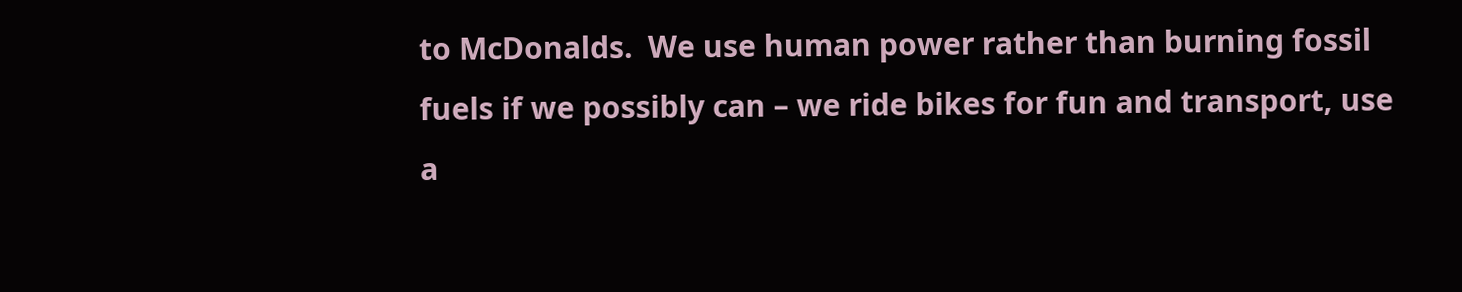to McDonalds.  We use human power rather than burning fossil fuels if we possibly can – we ride bikes for fun and transport, use a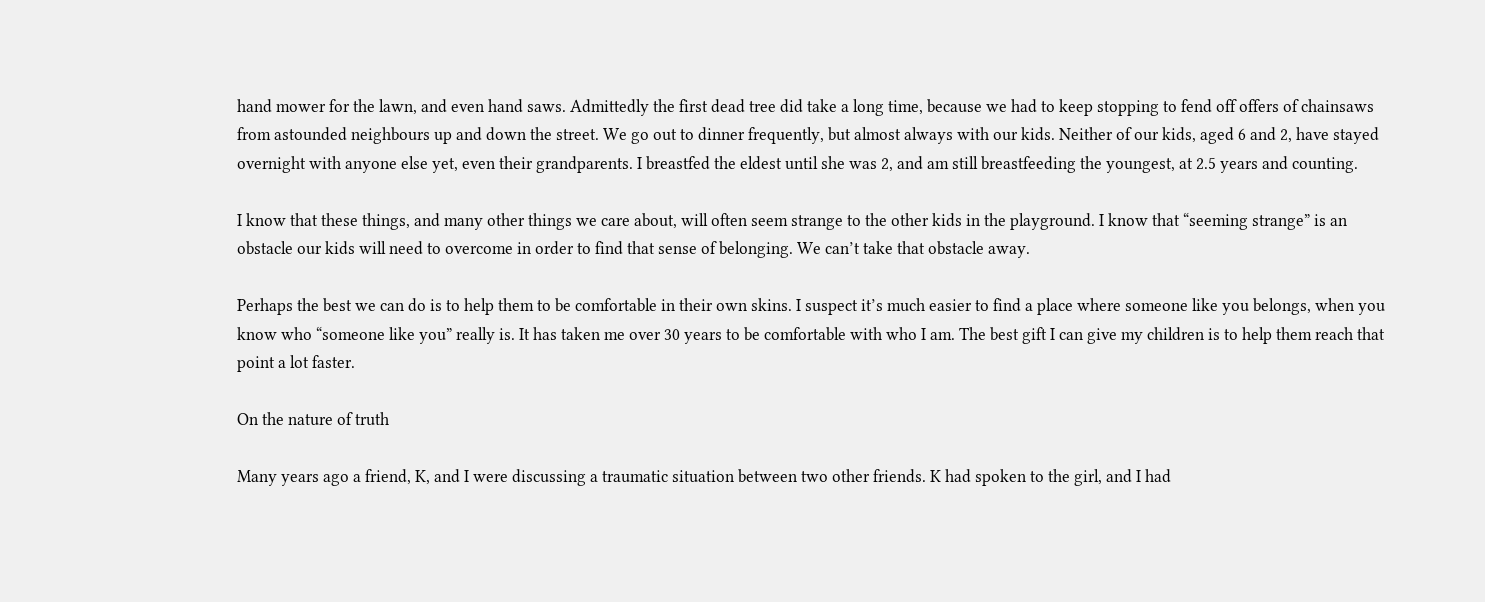hand mower for the lawn, and even hand saws. Admittedly the first dead tree did take a long time, because we had to keep stopping to fend off offers of chainsaws from astounded neighbours up and down the street. We go out to dinner frequently, but almost always with our kids. Neither of our kids, aged 6 and 2, have stayed overnight with anyone else yet, even their grandparents. I breastfed the eldest until she was 2, and am still breastfeeding the youngest, at 2.5 years and counting.

I know that these things, and many other things we care about, will often seem strange to the other kids in the playground. I know that “seeming strange” is an obstacle our kids will need to overcome in order to find that sense of belonging. We can’t take that obstacle away.

Perhaps the best we can do is to help them to be comfortable in their own skins. I suspect it’s much easier to find a place where someone like you belongs, when you know who “someone like you” really is. It has taken me over 30 years to be comfortable with who I am. The best gift I can give my children is to help them reach that point a lot faster.

On the nature of truth

Many years ago a friend, K, and I were discussing a traumatic situation between two other friends. K had spoken to the girl, and I had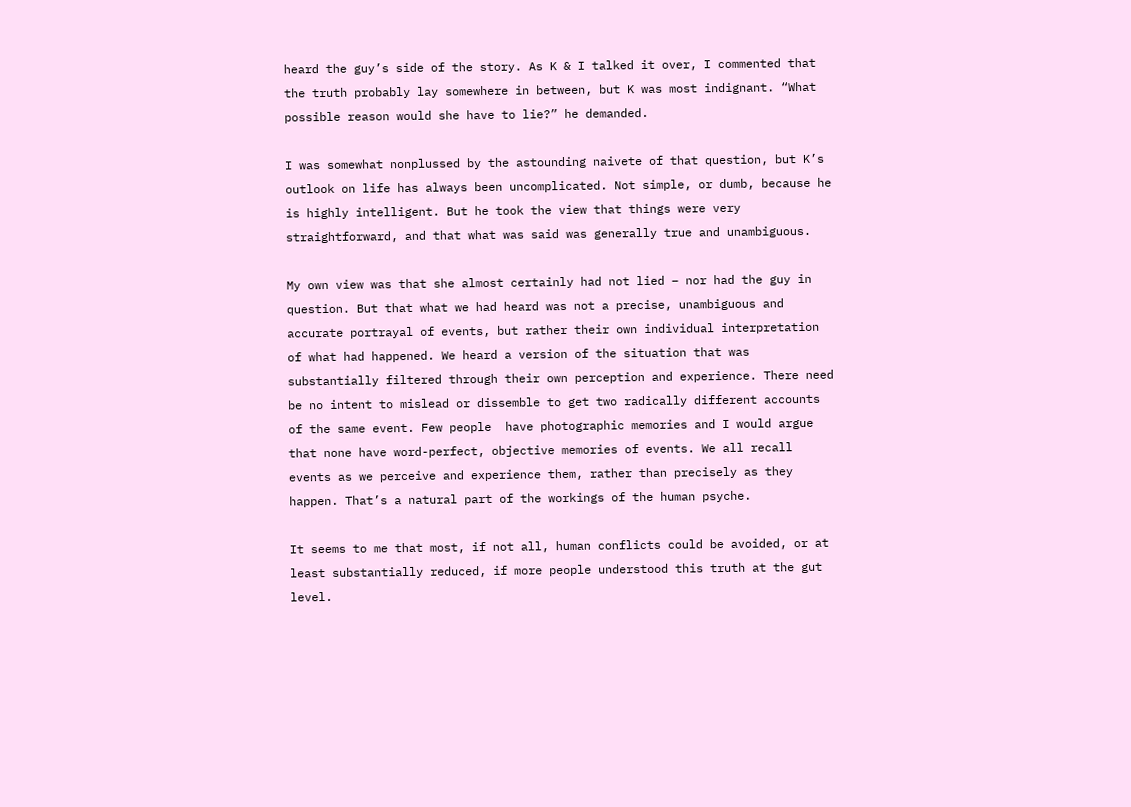heard the guy’s side of the story. As K & I talked it over, I commented that the truth probably lay somewhere in between, but K was most indignant. “What possible reason would she have to lie?” he demanded.

I was somewhat nonplussed by the astounding naivete of that question, but K’s outlook on life has always been uncomplicated. Not simple, or dumb, because he is highly intelligent. But he took the view that things were very straightforward, and that what was said was generally true and unambiguous.

My own view was that she almost certainly had not lied – nor had the guy in question. But that what we had heard was not a precise, unambiguous and accurate portrayal of events, but rather their own individual interpretation of what had happened. We heard a version of the situation that was substantially filtered through their own perception and experience. There need be no intent to mislead or dissemble to get two radically different accounts of the same event. Few people  have photographic memories and I would argue that none have word-perfect, objective memories of events. We all recall events as we perceive and experience them, rather than precisely as they happen. That’s a natural part of the workings of the human psyche.

It seems to me that most, if not all, human conflicts could be avoided, or at least substantially reduced, if more people understood this truth at the gut level.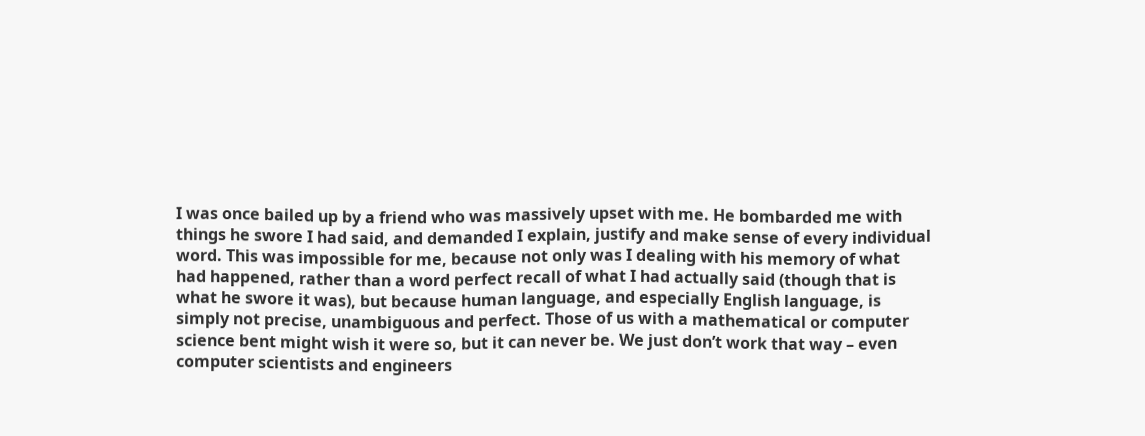I was once bailed up by a friend who was massively upset with me. He bombarded me with things he swore I had said, and demanded I explain, justify and make sense of every individual word. This was impossible for me, because not only was I dealing with his memory of what had happened, rather than a word perfect recall of what I had actually said (though that is what he swore it was), but because human language, and especially English language, is simply not precise, unambiguous and perfect. Those of us with a mathematical or computer science bent might wish it were so, but it can never be. We just don’t work that way – even computer scientists and engineers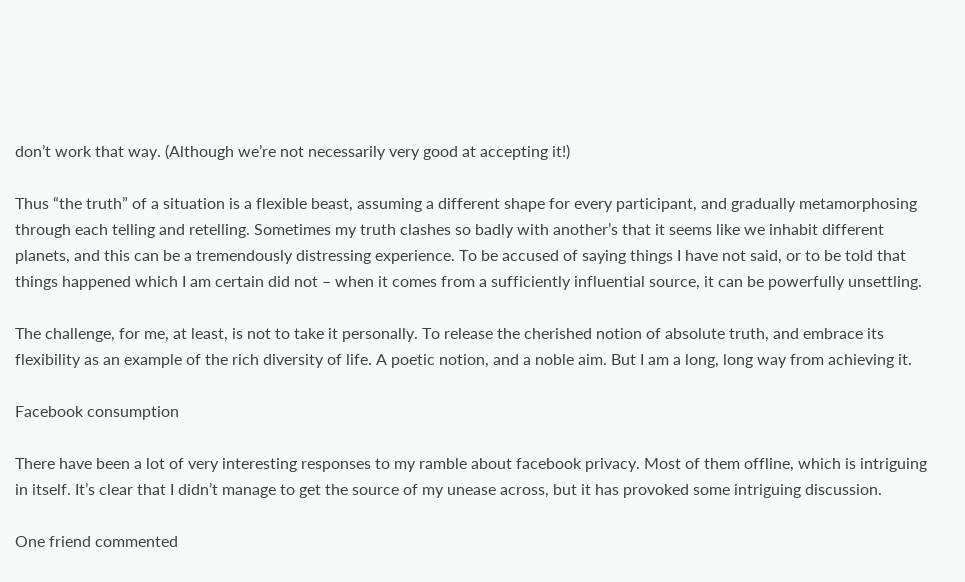don’t work that way. (Although we’re not necessarily very good at accepting it!)

Thus “the truth” of a situation is a flexible beast, assuming a different shape for every participant, and gradually metamorphosing through each telling and retelling. Sometimes my truth clashes so badly with another’s that it seems like we inhabit different planets, and this can be a tremendously distressing experience. To be accused of saying things I have not said, or to be told that things happened which I am certain did not – when it comes from a sufficiently influential source, it can be powerfully unsettling.

The challenge, for me, at least, is not to take it personally. To release the cherished notion of absolute truth, and embrace its flexibility as an example of the rich diversity of life. A poetic notion, and a noble aim. But I am a long, long way from achieving it.

Facebook consumption

There have been a lot of very interesting responses to my ramble about facebook privacy. Most of them offline, which is intriguing in itself. It’s clear that I didn’t manage to get the source of my unease across, but it has provoked some intriguing discussion.

One friend commented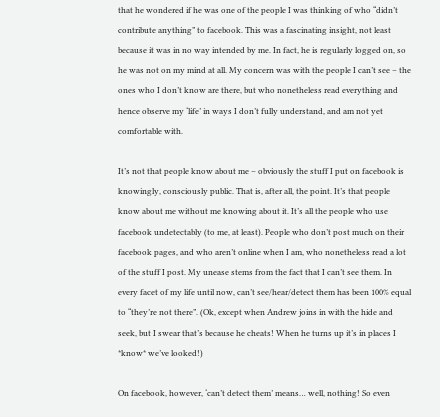that he wondered if he was one of the people I was thinking of who “didn’t contribute anything” to facebook. This was a fascinating insight, not least because it was in no way intended by me. In fact, he is regularly logged on, so he was not on my mind at all. My concern was with the people I can’t see – the ones who I don’t know are there, but who nonetheless read everything and hence observe my ‘life’ in ways I don’t fully understand, and am not yet comfortable with.

It’s not that people know about me – obviously the stuff I put on facebook is knowingly, consciously public. That is, after all, the point. It’s that people know about me without me knowing about it. It’s all the people who use facebook undetectably (to me, at least). People who don’t post much on their facebook pages, and who aren’t online when I am, who nonetheless read a lot of the stuff I post. My unease stems from the fact that I can’t see them. In every facet of my life until now, can’t see/hear/detect them has been 100% equal to “they’re not there”. (Ok, except when Andrew joins in with the hide and seek, but I swear that’s because he cheats! When he turns up it’s in places I *know* we’ve looked!)

On facebook, however, ‘can’t detect them’ means… well, nothing! So even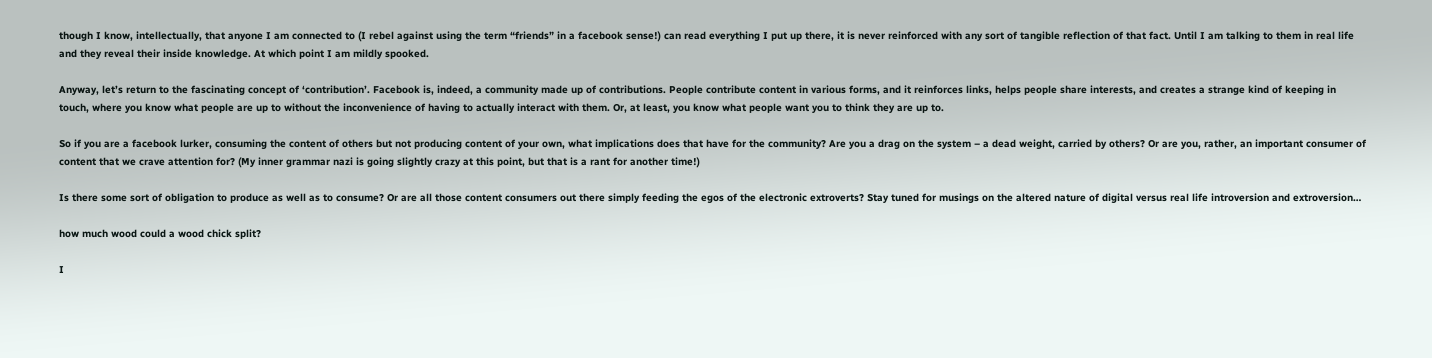though I know, intellectually, that anyone I am connected to (I rebel against using the term “friends” in a facebook sense!) can read everything I put up there, it is never reinforced with any sort of tangible reflection of that fact. Until I am talking to them in real life and they reveal their inside knowledge. At which point I am mildly spooked.

Anyway, let’s return to the fascinating concept of ‘contribution’. Facebook is, indeed, a community made up of contributions. People contribute content in various forms, and it reinforces links, helps people share interests, and creates a strange kind of keeping in touch, where you know what people are up to without the inconvenience of having to actually interact with them. Or, at least, you know what people want you to think they are up to.

So if you are a facebook lurker, consuming the content of others but not producing content of your own, what implications does that have for the community? Are you a drag on the system – a dead weight, carried by others? Or are you, rather, an important consumer of content that we crave attention for? (My inner grammar nazi is going slightly crazy at this point, but that is a rant for another time!)

Is there some sort of obligation to produce as well as to consume? Or are all those content consumers out there simply feeding the egos of the electronic extroverts? Stay tuned for musings on the altered nature of digital versus real life introversion and extroversion…

how much wood could a wood chick split?

I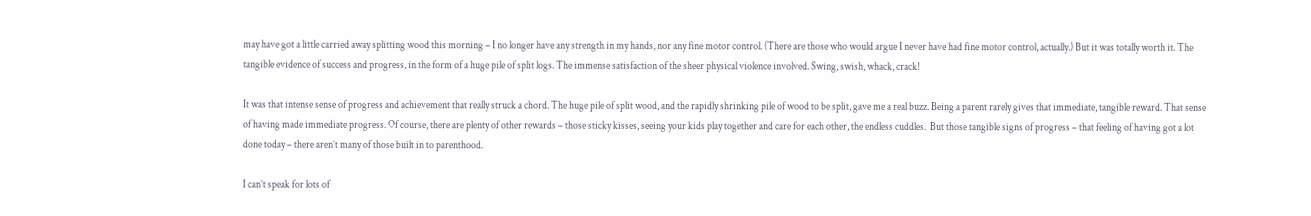may have got a little carried away splitting wood this morning – I no longer have any strength in my hands, nor any fine motor control. (There are those who would argue I never have had fine motor control, actually.) But it was totally worth it. The tangible evidence of success and progress, in the form of a huge pile of split logs. The immense satisfaction of the sheer physical violence involved. Swing, swish, whack, crack!

It was that intense sense of progress and achievement that really struck a chord. The huge pile of split wood, and the rapidly shrinking pile of wood to be split, gave me a real buzz. Being a parent rarely gives that immediate, tangible reward. That sense of having made immediate progress. Of course, there are plenty of other rewards – those sticky kisses, seeing your kids play together and care for each other, the endless cuddles.  But those tangible signs of progress – that feeling of having got a lot done today – there aren’t many of those built in to parenthood.

I can’t speak for lots of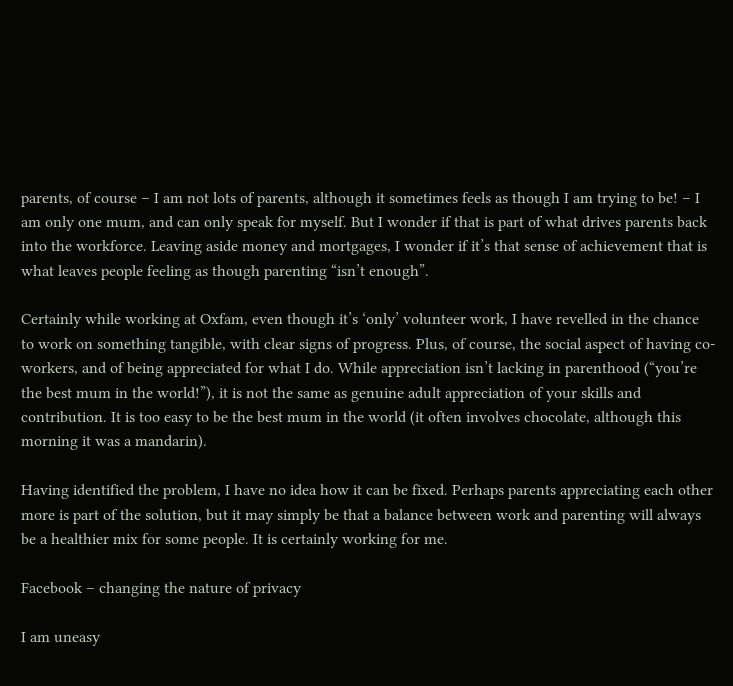parents, of course – I am not lots of parents, although it sometimes feels as though I am trying to be! – I am only one mum, and can only speak for myself. But I wonder if that is part of what drives parents back into the workforce. Leaving aside money and mortgages, I wonder if it’s that sense of achievement that is what leaves people feeling as though parenting “isn’t enough”.

Certainly while working at Oxfam, even though it’s ‘only’ volunteer work, I have revelled in the chance to work on something tangible, with clear signs of progress. Plus, of course, the social aspect of having co-workers, and of being appreciated for what I do. While appreciation isn’t lacking in parenthood (“you’re the best mum in the world!”), it is not the same as genuine adult appreciation of your skills and contribution. It is too easy to be the best mum in the world (it often involves chocolate, although this morning it was a mandarin).

Having identified the problem, I have no idea how it can be fixed. Perhaps parents appreciating each other more is part of the solution, but it may simply be that a balance between work and parenting will always be a healthier mix for some people. It is certainly working for me.

Facebook – changing the nature of privacy

I am uneasy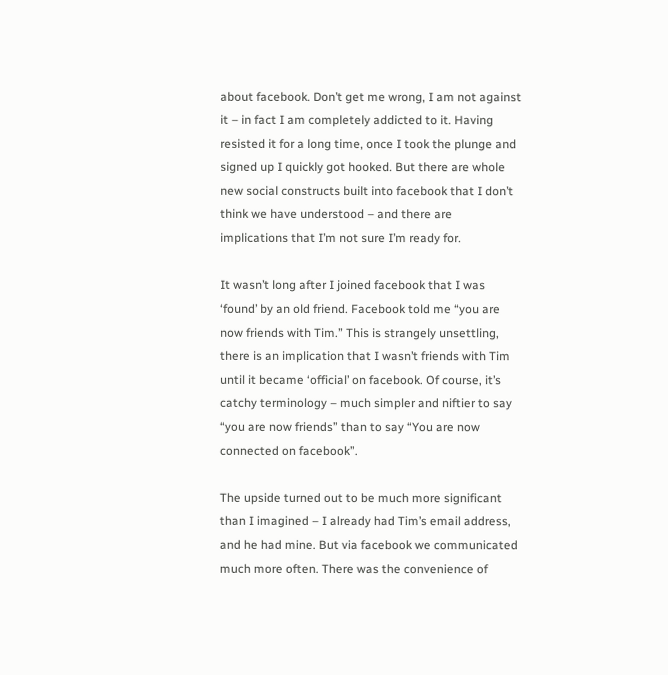about facebook. Don’t get me wrong, I am not against it – in fact I am completely addicted to it. Having resisted it for a long time, once I took the plunge and signed up I quickly got hooked. But there are whole new social constructs built into facebook that I don’t think we have understood – and there are implications that I’m not sure I’m ready for.

It wasn’t long after I joined facebook that I was ‘found’ by an old friend. Facebook told me “you are now friends with Tim.” This is strangely unsettling, there is an implication that I wasn’t friends with Tim until it became ‘official’ on facebook. Of course, it’s catchy terminology – much simpler and niftier to say “you are now friends” than to say “You are now connected on facebook”.

The upside turned out to be much more significant than I imagined – I already had Tim’s email address, and he had mine. But via facebook we communicated much more often. There was the convenience of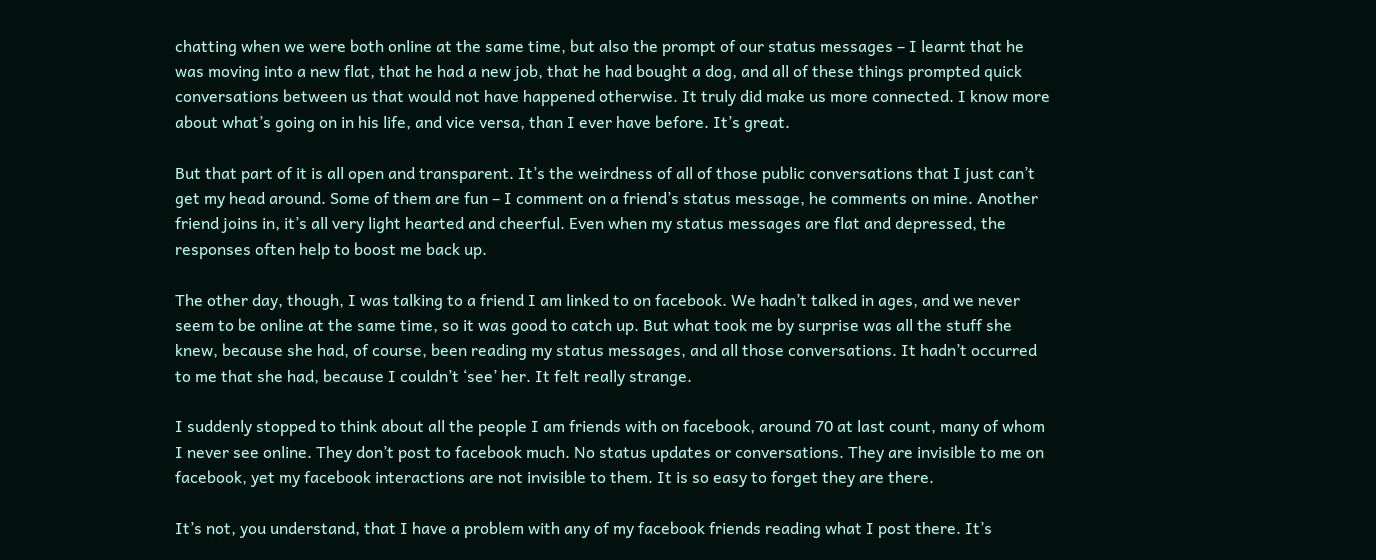chatting when we were both online at the same time, but also the prompt of our status messages – I learnt that he was moving into a new flat, that he had a new job, that he had bought a dog, and all of these things prompted quick conversations between us that would not have happened otherwise. It truly did make us more connected. I know more about what’s going on in his life, and vice versa, than I ever have before. It’s great.

But that part of it is all open and transparent. It’s the weirdness of all of those public conversations that I just can’t get my head around. Some of them are fun – I comment on a friend’s status message, he comments on mine. Another friend joins in, it’s all very light hearted and cheerful. Even when my status messages are flat and depressed, the responses often help to boost me back up.

The other day, though, I was talking to a friend I am linked to on facebook. We hadn’t talked in ages, and we never seem to be online at the same time, so it was good to catch up. But what took me by surprise was all the stuff she knew, because she had, of course, been reading my status messages, and all those conversations. It hadn’t occurred to me that she had, because I couldn’t ‘see’ her. It felt really strange.

I suddenly stopped to think about all the people I am friends with on facebook, around 70 at last count, many of whom I never see online. They don’t post to facebook much. No status updates or conversations. They are invisible to me on facebook, yet my facebook interactions are not invisible to them. It is so easy to forget they are there.

It’s not, you understand, that I have a problem with any of my facebook friends reading what I post there. It’s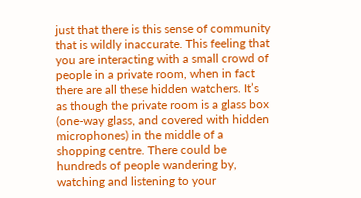just that there is this sense of community that is wildly inaccurate. This feeling that you are interacting with a small crowd of people in a private room, when in fact there are all these hidden watchers. It’s as though the private room is a glass box (one-way glass, and covered with hidden microphones) in the middle of a shopping centre. There could be hundreds of people wandering by, watching and listening to your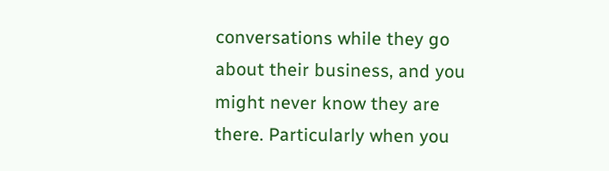conversations while they go about their business, and you might never know they are there. Particularly when you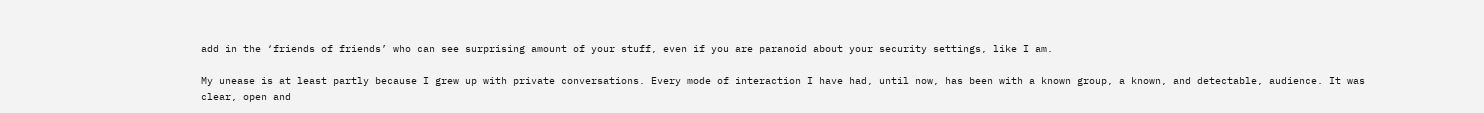add in the ‘friends of friends’ who can see surprising amount of your stuff, even if you are paranoid about your security settings, like I am.

My unease is at least partly because I grew up with private conversations. Every mode of interaction I have had, until now, has been with a known group, a known, and detectable, audience. It was clear, open and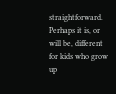straightforward. Perhaps it is, or will be, different for kids who grow up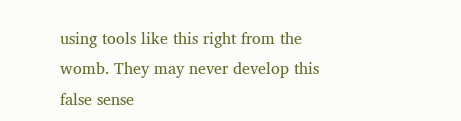using tools like this right from the womb. They may never develop this false sense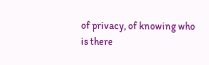of privacy, of knowing who is there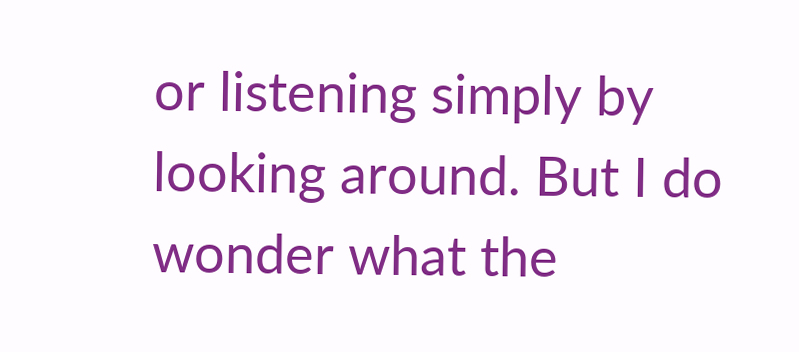or listening simply by looking around. But I do wonder what the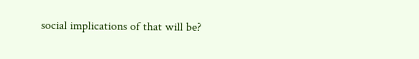social implications of that will be?